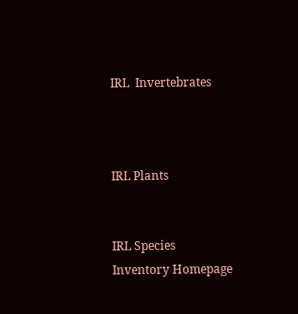IRL  Invertebrates



IRL Plants


IRL Species
Inventory Homepage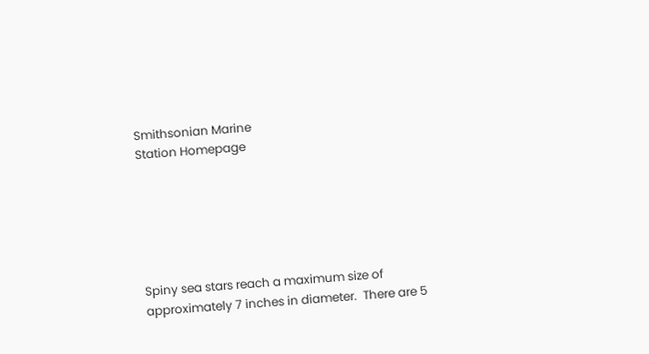Smithsonian Marine
Station Homepage






Spiny sea stars reach a maximum size of approximately 7 inches in diameter.  There are 5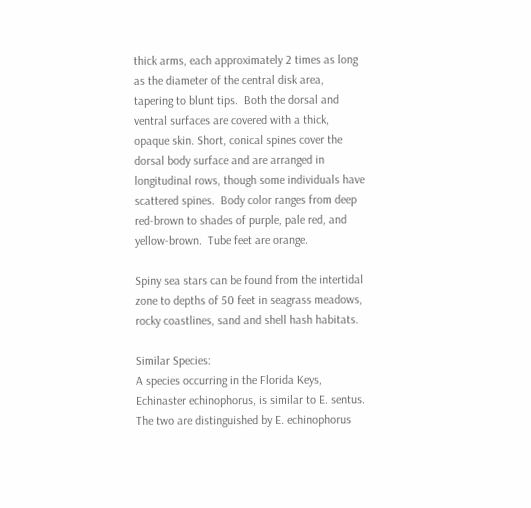thick arms, each approximately 2 times as long as the diameter of the central disk area, tapering to blunt tips.  Both the dorsal and ventral surfaces are covered with a thick, opaque skin. Short, conical spines cover the dorsal body surface and are arranged in longitudinal rows, though some individuals have scattered spines.  Body color ranges from deep red-brown to shades of purple, pale red, and yellow-brown.  Tube feet are orange.

Spiny sea stars can be found from the intertidal zone to depths of 50 feet in seagrass meadows, rocky coastlines, sand and shell hash habitats.

Similar Species:
A species occurring in the Florida Keys, Echinaster echinophorus, is similar to E. sentus.  The two are distinguished by E. echinophorus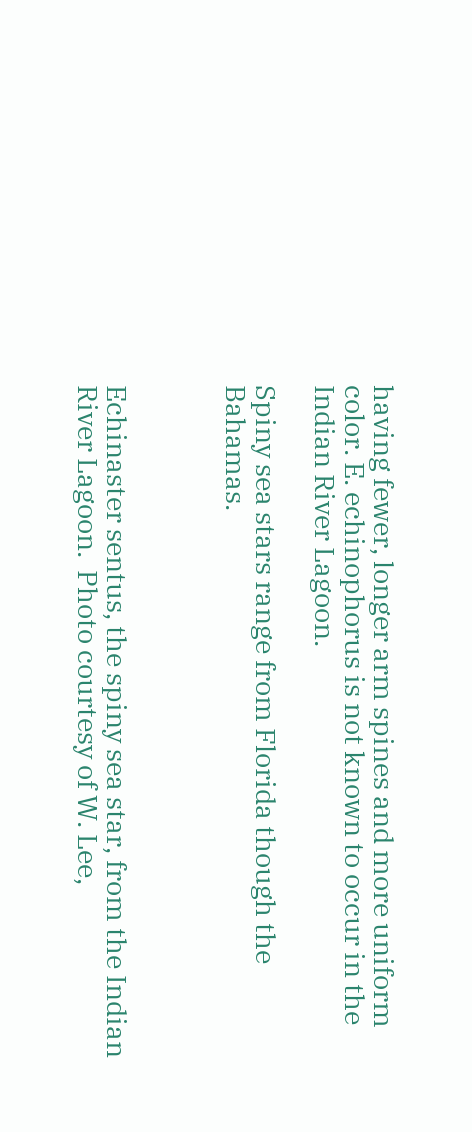having fewer, longer arm spines and more uniform color. E. echinophorus is not known to occur in the Indian River Lagoon.

Spiny sea stars range from Florida though the Bahamas.



Echinaster sentus, the spiny sea star, from the Indian River Lagoon.  Photo courtesy of W. Lee,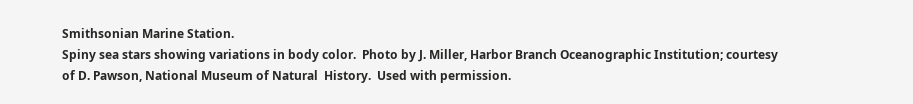Smithsonian Marine Station.
Spiny sea stars showing variations in body color.  Photo by J. Miller, Harbor Branch Oceanographic Institution; courtesy of D. Pawson, National Museum of Natural  History.  Used with permission.